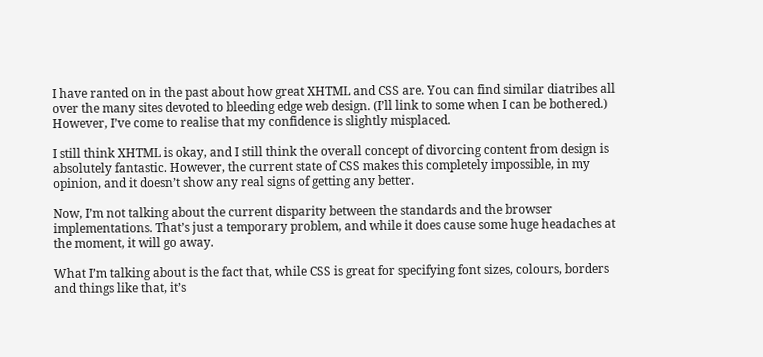I have ranted on in the past about how great XHTML and CSS are. You can find similar diatribes all over the many sites devoted to bleeding edge web design. (I’ll link to some when I can be bothered.) However, I’ve come to realise that my confidence is slightly misplaced.

I still think XHTML is okay, and I still think the overall concept of divorcing content from design is absolutely fantastic. However, the current state of CSS makes this completely impossible, in my opinion, and it doesn’t show any real signs of getting any better.

Now, I’m not talking about the current disparity between the standards and the browser implementations. That’s just a temporary problem, and while it does cause some huge headaches at the moment, it will go away.

What I’m talking about is the fact that, while CSS is great for specifying font sizes, colours, borders and things like that, it’s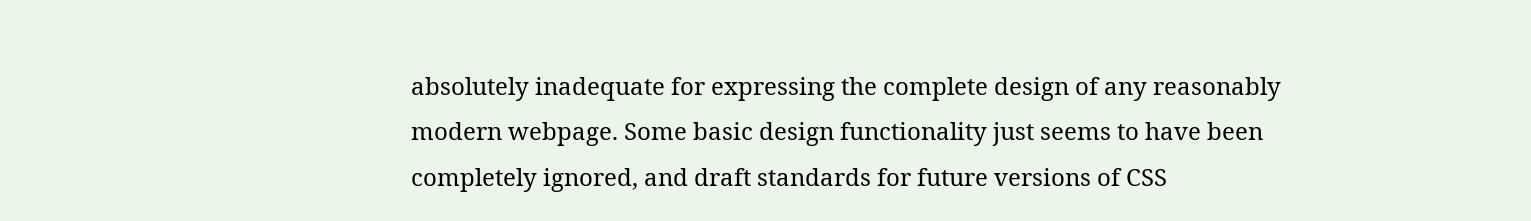absolutely inadequate for expressing the complete design of any reasonably modern webpage. Some basic design functionality just seems to have been completely ignored, and draft standards for future versions of CSS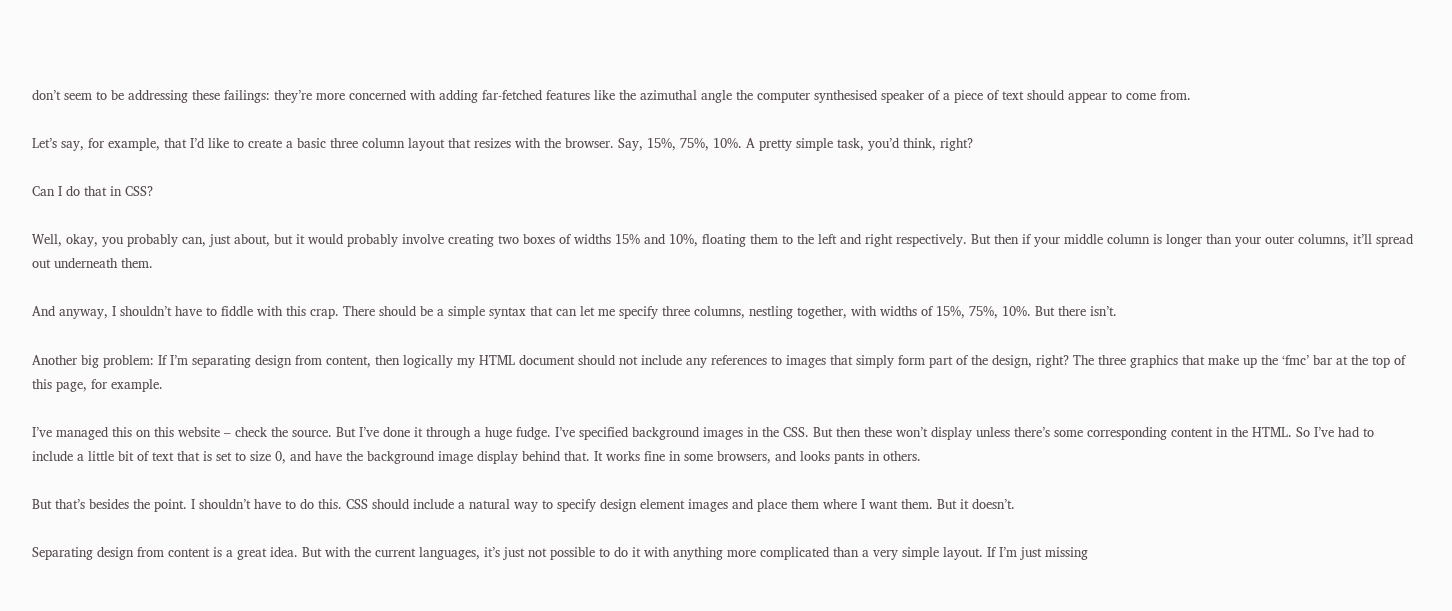don’t seem to be addressing these failings: they’re more concerned with adding far-fetched features like the azimuthal angle the computer synthesised speaker of a piece of text should appear to come from.

Let’s say, for example, that I’d like to create a basic three column layout that resizes with the browser. Say, 15%, 75%, 10%. A pretty simple task, you’d think, right?

Can I do that in CSS?

Well, okay, you probably can, just about, but it would probably involve creating two boxes of widths 15% and 10%, floating them to the left and right respectively. But then if your middle column is longer than your outer columns, it’ll spread out underneath them.

And anyway, I shouldn’t have to fiddle with this crap. There should be a simple syntax that can let me specify three columns, nestling together, with widths of 15%, 75%, 10%. But there isn’t.

Another big problem: If I’m separating design from content, then logically my HTML document should not include any references to images that simply form part of the design, right? The three graphics that make up the ‘fmc’ bar at the top of this page, for example.

I’ve managed this on this website – check the source. But I’ve done it through a huge fudge. I’ve specified background images in the CSS. But then these won’t display unless there’s some corresponding content in the HTML. So I’ve had to include a little bit of text that is set to size 0, and have the background image display behind that. It works fine in some browsers, and looks pants in others.

But that’s besides the point. I shouldn’t have to do this. CSS should include a natural way to specify design element images and place them where I want them. But it doesn’t.

Separating design from content is a great idea. But with the current languages, it’s just not possible to do it with anything more complicated than a very simple layout. If I’m just missing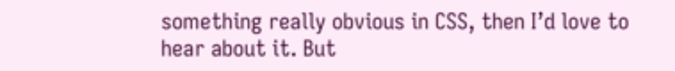something really obvious in CSS, then I’d love to hear about it. But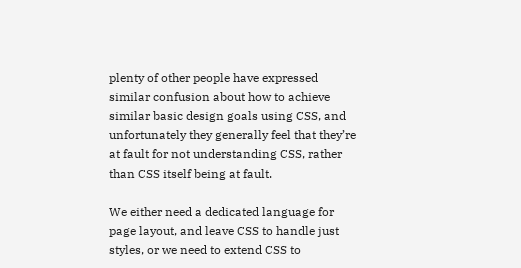plenty of other people have expressed similar confusion about how to achieve similar basic design goals using CSS, and unfortunately they generally feel that they’re at fault for not understanding CSS, rather than CSS itself being at fault.

We either need a dedicated language for page layout, and leave CSS to handle just styles, or we need to extend CSS to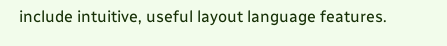include intuitive, useful layout language features.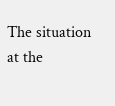The situation at the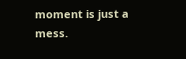moment is just a mess.